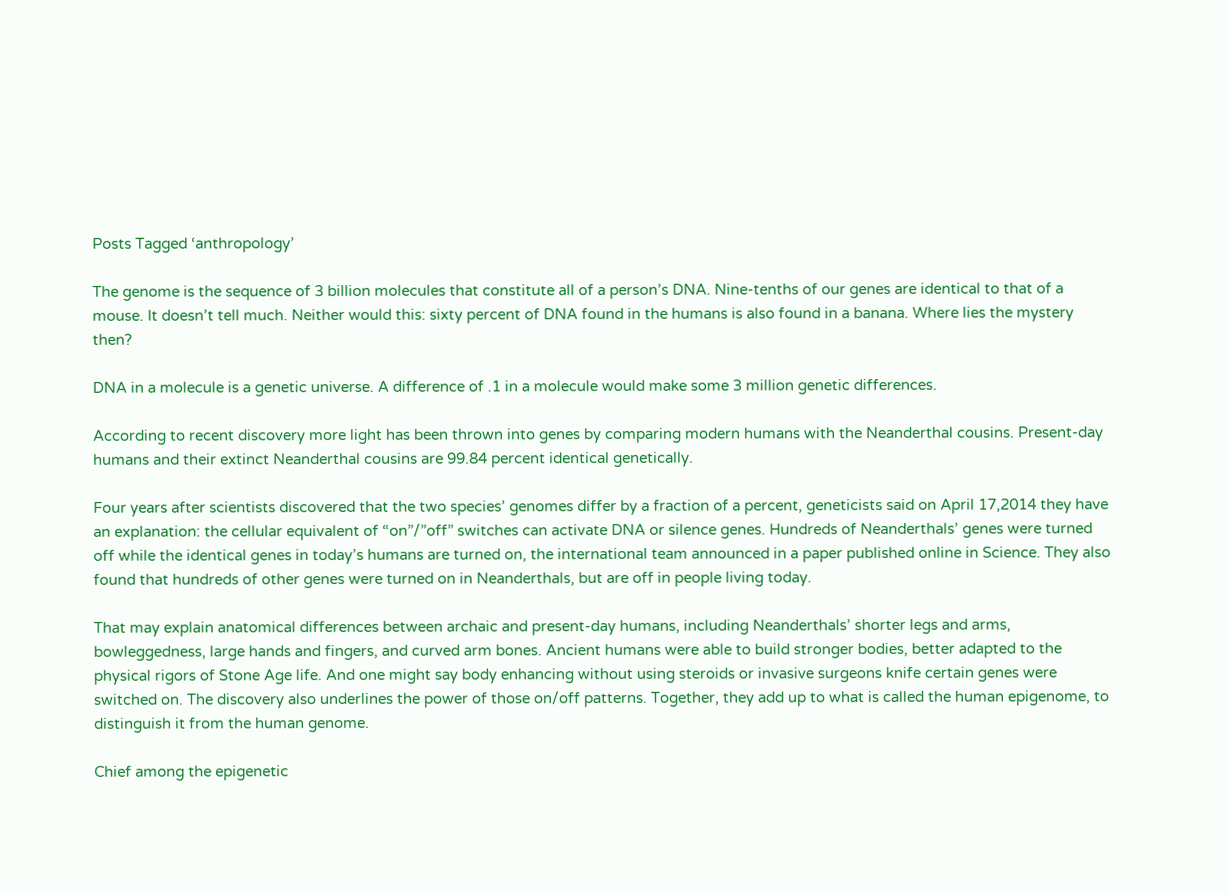Posts Tagged ‘anthropology’

The genome is the sequence of 3 billion molecules that constitute all of a person’s DNA. Nine-tenths of our genes are identical to that of a mouse. It doesn’t tell much. Neither would this: sixty percent of DNA found in the humans is also found in a banana. Where lies the mystery then?

DNA in a molecule is a genetic universe. A difference of .1 in a molecule would make some 3 million genetic differences.

According to recent discovery more light has been thrown into genes by comparing modern humans with the Neanderthal cousins. Present-day humans and their extinct Neanderthal cousins are 99.84 percent identical genetically.

Four years after scientists discovered that the two species’ genomes differ by a fraction of a percent, geneticists said on April 17,2014 they have an explanation: the cellular equivalent of “on”/”off” switches can activate DNA or silence genes. Hundreds of Neanderthals’ genes were turned off while the identical genes in today’s humans are turned on, the international team announced in a paper published online in Science. They also found that hundreds of other genes were turned on in Neanderthals, but are off in people living today.

That may explain anatomical differences between archaic and present-day humans, including Neanderthals’ shorter legs and arms, bowleggedness, large hands and fingers, and curved arm bones. Ancient humans were able to build stronger bodies, better adapted to the physical rigors of Stone Age life. And one might say body enhancing without using steroids or invasive surgeons knife certain genes were switched on. The discovery also underlines the power of those on/off patterns. Together, they add up to what is called the human epigenome, to distinguish it from the human genome.

Chief among the epigenetic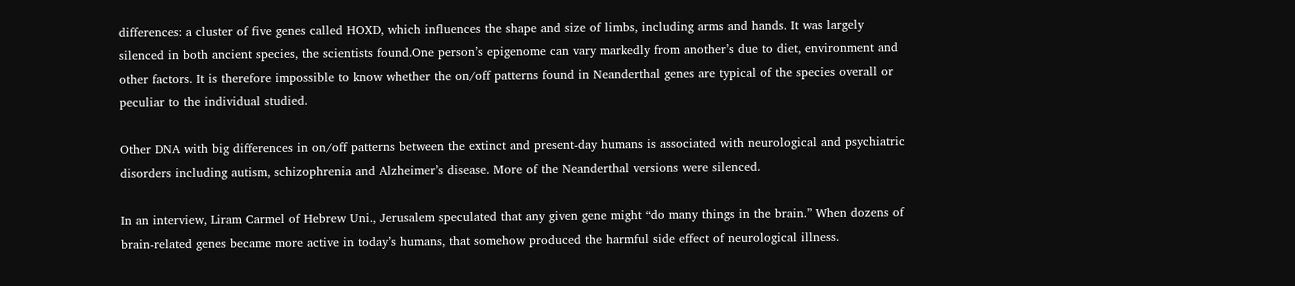differences: a cluster of five genes called HOXD, which influences the shape and size of limbs, including arms and hands. It was largely silenced in both ancient species, the scientists found.One person’s epigenome can vary markedly from another’s due to diet, environment and other factors. It is therefore impossible to know whether the on/off patterns found in Neanderthal genes are typical of the species overall or peculiar to the individual studied.

Other DNA with big differences in on/off patterns between the extinct and present-day humans is associated with neurological and psychiatric disorders including autism, schizophrenia and Alzheimer’s disease. More of the Neanderthal versions were silenced.

In an interview, Liram Carmel of Hebrew Uni., Jerusalem speculated that any given gene might “do many things in the brain.” When dozens of brain-related genes became more active in today’s humans, that somehow produced the harmful side effect of neurological illness.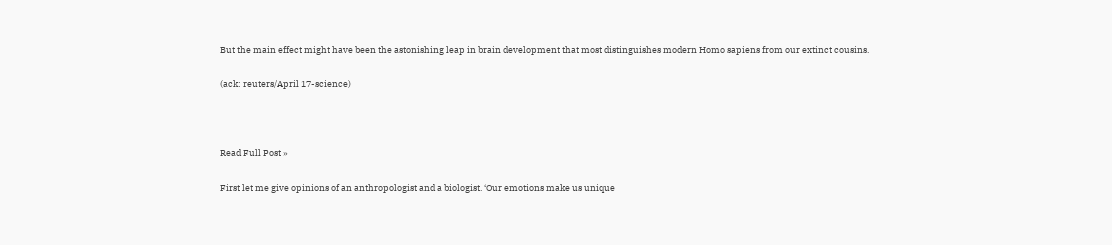But the main effect might have been the astonishing leap in brain development that most distinguishes modern Homo sapiens from our extinct cousins.

(ack: reuters/April 17-science)



Read Full Post »

First let me give opinions of an anthropologist and a biologist. ‘Our emotions make us unique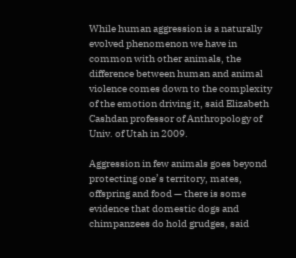While human aggression is a naturally evolved phenomenon we have in common with other animals, the difference between human and animal violence comes down to the complexity of the emotion driving it, said Elizabeth Cashdan professor of Anthropology of Univ. of Utah in 2009.

Aggression in few animals goes beyond protecting one’s territory, mates, offspring and food — there is some evidence that domestic dogs and chimpanzees do hold grudges, said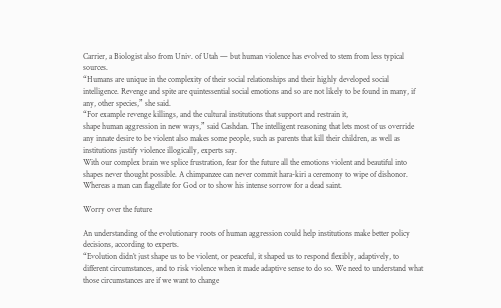Carrier, a Biologist also from Univ. of Utah — but human violence has evolved to stem from less typical sources.
“Humans are unique in the complexity of their social relationships and their highly developed social intelligence. Revenge and spite are quintessential social emotions and so are not likely to be found in many, if any, other species,” she said.
“For example revenge killings, and the cultural institutions that support and restrain it,
shape human aggression in new ways,” said Cashdan. The intelligent reasoning that lets most of us override any innate desire to be violent also makes some people, such as parents that kill their children, as well as institutions justify violence illogically, experts say.
With our complex brain we splice frustration, fear for the future all the emotions violent and beautiful into shapes never thought possible. A chimpanzee can never commit hara-kiri a ceremony to wipe of dishonor. Whereas a man can flagellate for God or to show his intense sorrow for a dead saint.

Worry over the future

An understanding of the evolutionary roots of human aggression could help institutions make better policy decisions, according to experts.
“Evolution didn’t just shape us to be violent, or peaceful, it shaped us to respond flexibly, adaptively, to different circumstances, and to risk violence when it made adaptive sense to do so. We need to understand what those circumstances are if we want to change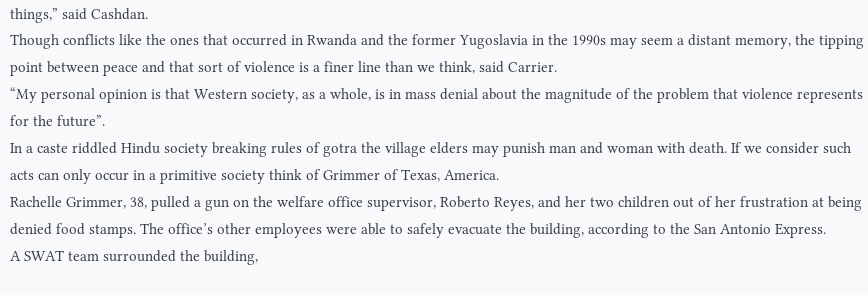things,” said Cashdan.
Though conflicts like the ones that occurred in Rwanda and the former Yugoslavia in the 1990s may seem a distant memory, the tipping point between peace and that sort of violence is a finer line than we think, said Carrier.
“My personal opinion is that Western society, as a whole, is in mass denial about the magnitude of the problem that violence represents for the future”.
In a caste riddled Hindu society breaking rules of gotra the village elders may punish man and woman with death. If we consider such acts can only occur in a primitive society think of Grimmer of Texas, America.
Rachelle Grimmer, 38, pulled a gun on the welfare office supervisor, Roberto Reyes, and her two children out of her frustration at being denied food stamps. The office’s other employees were able to safely evacuate the building, according to the San Antonio Express.
A SWAT team surrounded the building,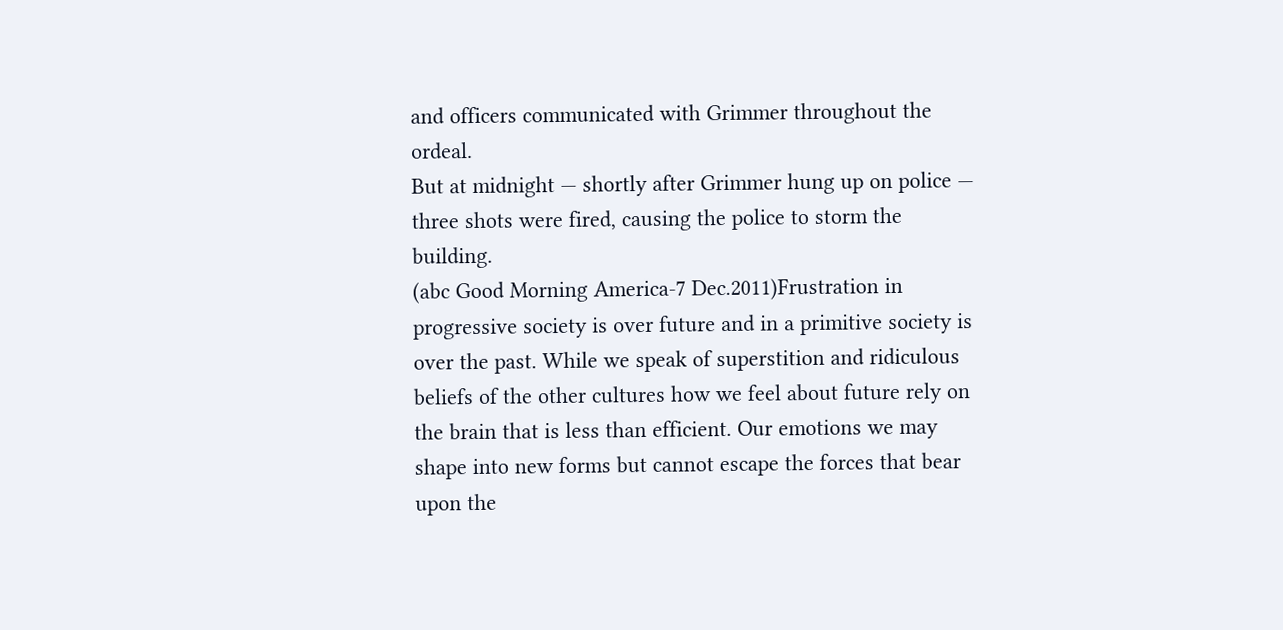and officers communicated with Grimmer throughout the ordeal.
But at midnight — shortly after Grimmer hung up on police — three shots were fired, causing the police to storm the building.
(abc Good Morning America-7 Dec.2011)Frustration in progressive society is over future and in a primitive society is over the past. While we speak of superstition and ridiculous beliefs of the other cultures how we feel about future rely on the brain that is less than efficient. Our emotions we may shape into new forms but cannot escape the forces that bear upon the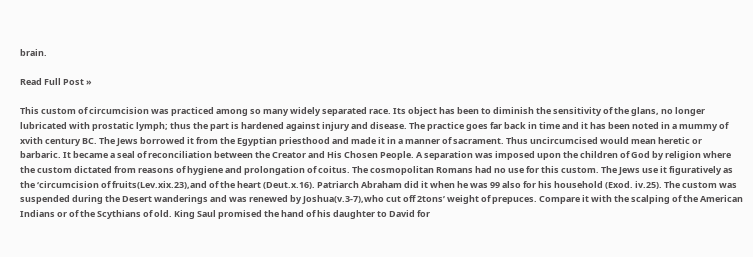brain.

Read Full Post »

This custom of circumcision was practiced among so many widely separated race. Its object has been to diminish the sensitivity of the glans, no longer lubricated with prostatic lymph; thus the part is hardened against injury and disease. The practice goes far back in time and it has been noted in a mummy of xvith century BC. The Jews borrowed it from the Egyptian priesthood and made it in a manner of sacrament. Thus uncircumcised would mean heretic or barbaric. It became a seal of reconciliation between the Creator and His Chosen People. A separation was imposed upon the children of God by religion where the custom dictated from reasons of hygiene and prolongation of coitus. The cosmopolitan Romans had no use for this custom. The Jews use it figuratively as the ‘circumcision of fruits(Lev.xix.23),and of the heart (Deut.x.16). Patriarch Abraham did it when he was 99 also for his household (Exod. iv.25). The custom was suspended during the Desert wanderings and was renewed by Joshua(v.3-7),who cut off 2tons’ weight of prepuces. Compare it with the scalping of the American Indians or of the Scythians of old. King Saul promised the hand of his daughter to David for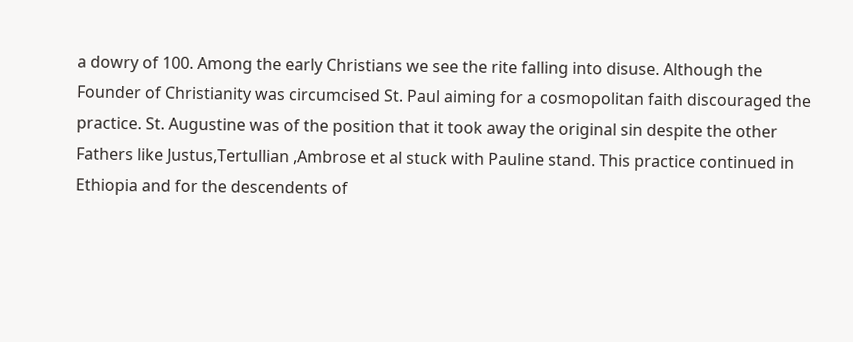a dowry of 100. Among the early Christians we see the rite falling into disuse. Although the Founder of Christianity was circumcised St. Paul aiming for a cosmopolitan faith discouraged the practice. St. Augustine was of the position that it took away the original sin despite the other Fathers like Justus,Tertullian ,Ambrose et al stuck with Pauline stand. This practice continued in Ethiopia and for the descendents of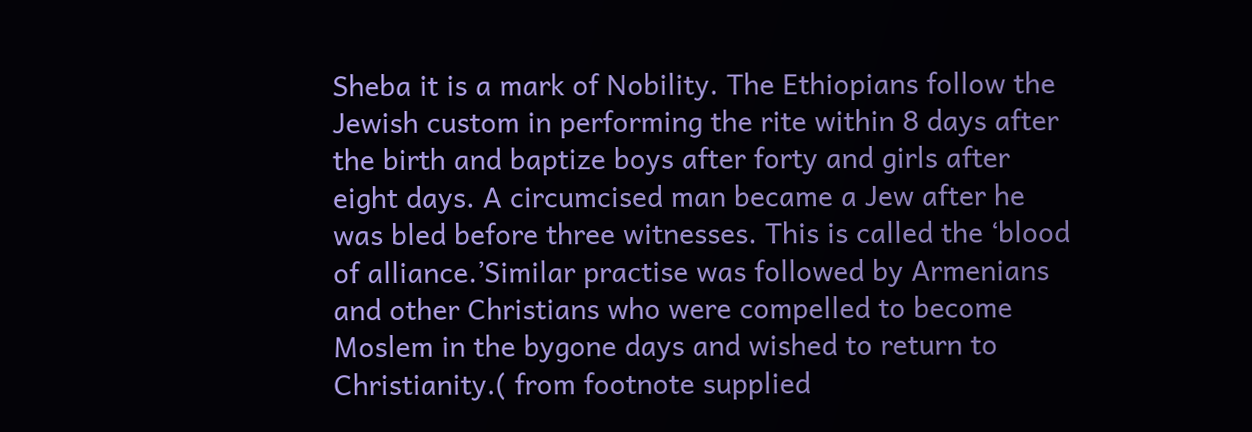Sheba it is a mark of Nobility. The Ethiopians follow the Jewish custom in performing the rite within 8 days after the birth and baptize boys after forty and girls after eight days. A circumcised man became a Jew after he was bled before three witnesses. This is called the ‘blood of alliance.’Similar practise was followed by Armenians and other Christians who were compelled to become Moslem in the bygone days and wished to return to Christianity.( from footnote supplied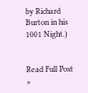by Richard Burton in his 1001 Night.)


Read Full Post »